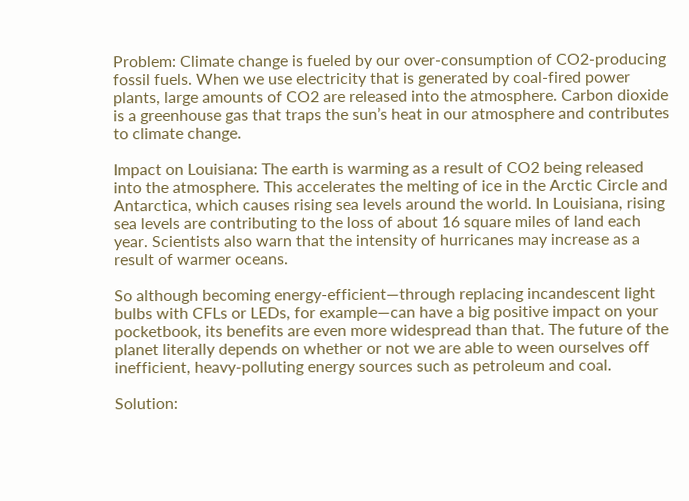Problem: Climate change is fueled by our over-consumption of CO2-producing fossil fuels. When we use electricity that is generated by coal-fired power plants, large amounts of CO2 are released into the atmosphere. Carbon dioxide is a greenhouse gas that traps the sun’s heat in our atmosphere and contributes to climate change.

Impact on Louisiana: The earth is warming as a result of CO2 being released into the atmosphere. This accelerates the melting of ice in the Arctic Circle and Antarctica, which causes rising sea levels around the world. In Louisiana, rising sea levels are contributing to the loss of about 16 square miles of land each year. Scientists also warn that the intensity of hurricanes may increase as a result of warmer oceans.

So although becoming energy-efficient—through replacing incandescent light bulbs with CFLs or LEDs, for example—can have a big positive impact on your pocketbook, its benefits are even more widespread than that. The future of the planet literally depends on whether or not we are able to ween ourselves off inefficient, heavy-polluting energy sources such as petroleum and coal.

Solution: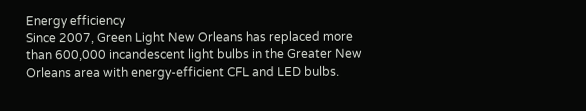Energy efficiency
Since 2007, Green Light New Orleans has replaced more than 600,000 incandescent light bulbs in the Greater New Orleans area with energy-efficient CFL and LED bulbs.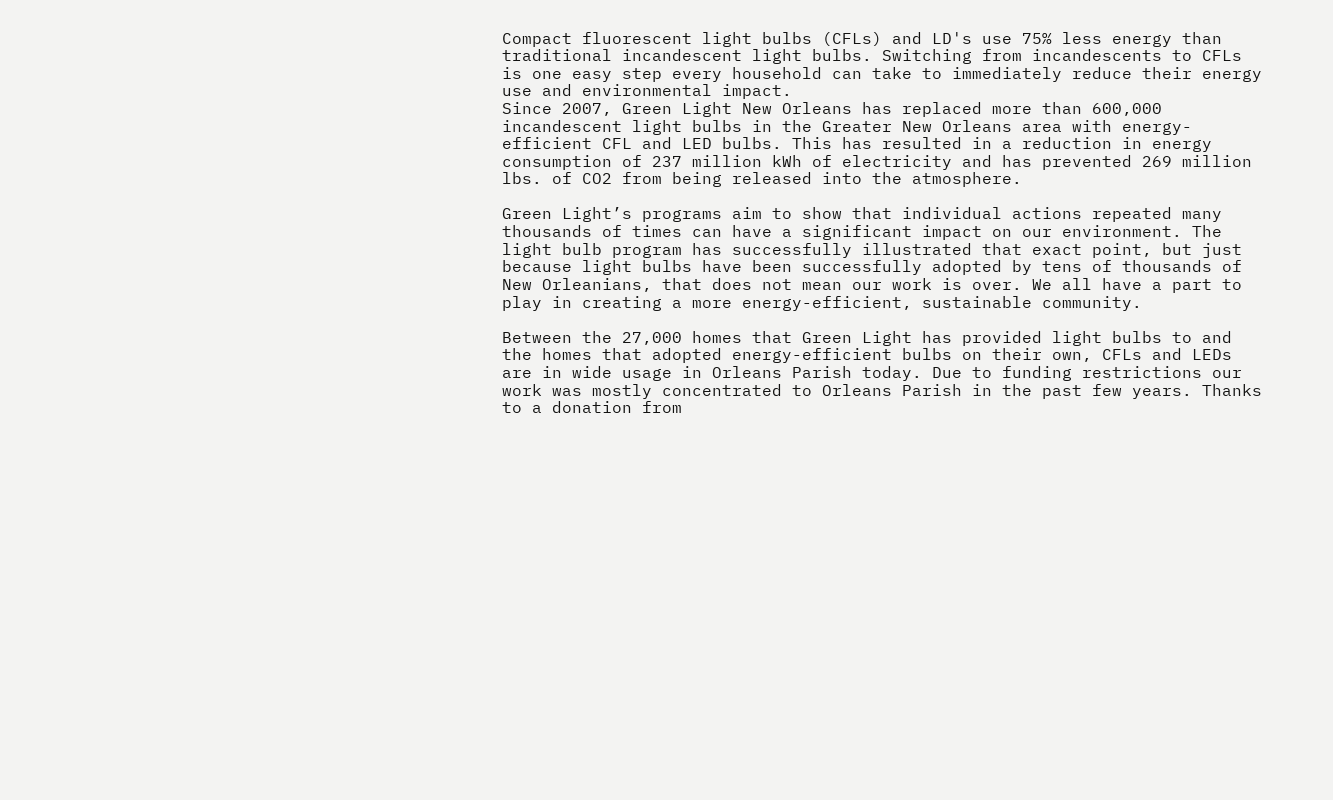Compact fluorescent light bulbs (CFLs) and LD's use 75% less energy than traditional incandescent light bulbs. Switching from incandescents to CFLs is one easy step every household can take to immediately reduce their energy use and environmental impact.
Since 2007, Green Light New Orleans has replaced more than 600,000 incandescent light bulbs in the Greater New Orleans area with energy-efficient CFL and LED bulbs. This has resulted in a reduction in energy consumption of 237 million kWh of electricity and has prevented 269 million lbs. of CO2 from being released into the atmosphere.

Green Light’s programs aim to show that individual actions repeated many thousands of times can have a significant impact on our environment. The light bulb program has successfully illustrated that exact point, but just because light bulbs have been successfully adopted by tens of thousands of New Orleanians, that does not mean our work is over. We all have a part to play in creating a more energy-efficient, sustainable community.

Between the 27,000 homes that Green Light has provided light bulbs to and the homes that adopted energy-efficient bulbs on their own, CFLs and LEDs are in wide usage in Orleans Parish today. Due to funding restrictions our work was mostly concentrated to Orleans Parish in the past few years. Thanks to a donation from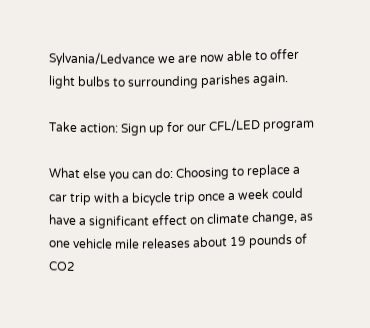Sylvania/Ledvance we are now able to offer light bulbs to surrounding parishes again.

Take action: Sign up for our CFL/LED program

What else you can do: Choosing to replace a car trip with a bicycle trip once a week could have a significant effect on climate change, as one vehicle mile releases about 19 pounds of CO2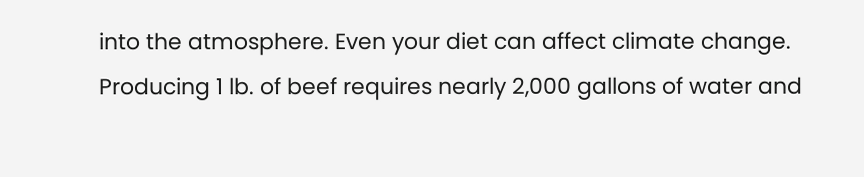into the atmosphere. Even your diet can affect climate change. Producing 1 lb. of beef requires nearly 2,000 gallons of water and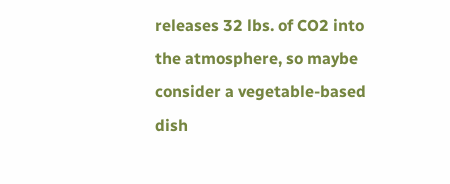releases 32 lbs. of CO2 into the atmosphere, so maybe consider a vegetable-based dish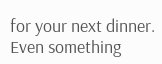for your next dinner. Even something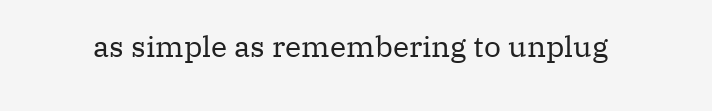as simple as remembering to unplug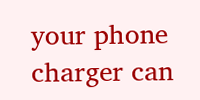your phone charger can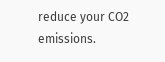reduce your CO2 emissions.